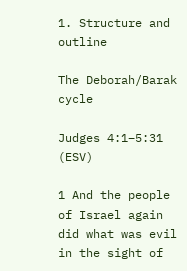1. Structure and outline

The Deborah/Barak cycle

Judges 4:1–5:31 (ESV)

1 And the people of Israel again did what was evil in the sight of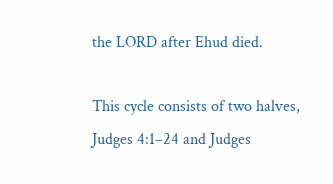the LORD after Ehud died.

This cycle consists of two halves, Judges 4:1–24 and Judges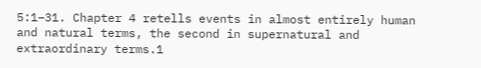5:1–31. Chapter 4 retells events in almost entirely human and natural terms, the second in supernatural and extraordinary terms.1